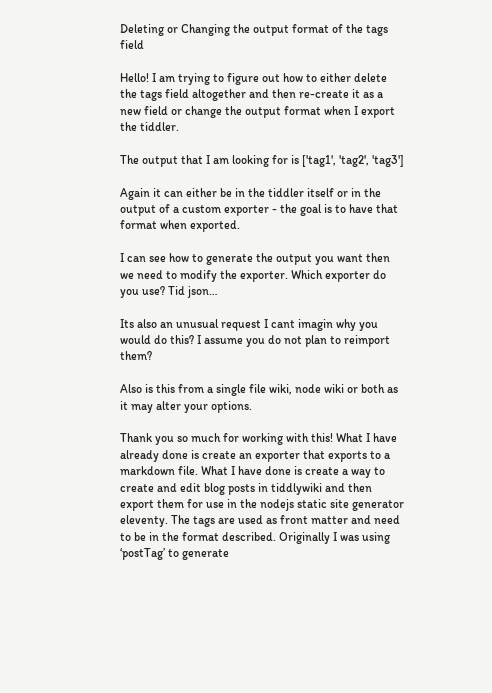Deleting or Changing the output format of the tags field

Hello! I am trying to figure out how to either delete the tags field altogether and then re-create it as a new field or change the output format when I export the tiddler.

The output that I am looking for is ['tag1', 'tag2', 'tag3']

Again it can either be in the tiddler itself or in the output of a custom exporter - the goal is to have that format when exported.

I can see how to generate the output you want then we need to modify the exporter. Which exporter do you use? Tid json…

Its also an unusual request I cant imagin why you would do this? I assume you do not plan to reimport them?

Also is this from a single file wiki, node wiki or both as it may alter your options.

Thank you so much for working with this! What I have already done is create an exporter that exports to a markdown file. What I have done is create a way to create and edit blog posts in tiddlywiki and then export them for use in the nodejs static site generator eleventy. The tags are used as front matter and need to be in the format described. Originally I was using ‘postTag’ to generate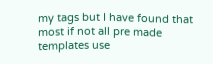my tags but I have found that most if not all pre made templates use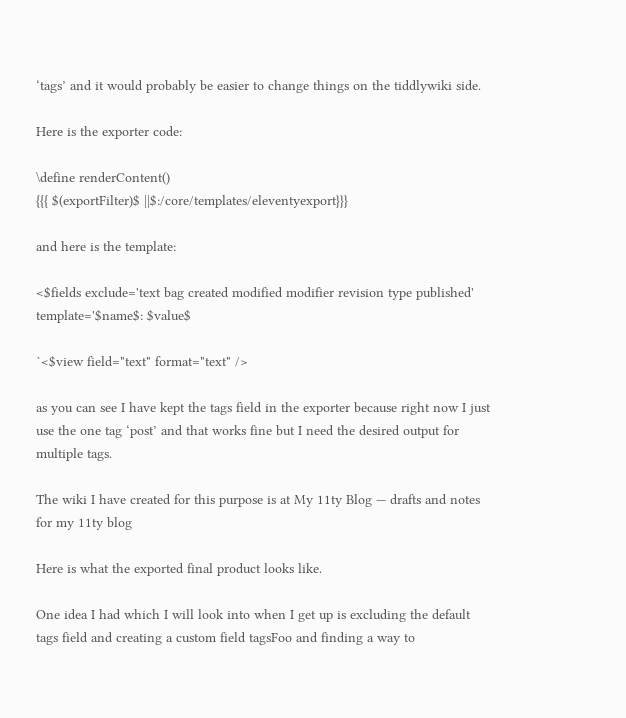‘tags’ and it would probably be easier to change things on the tiddlywiki side.

Here is the exporter code:

\define renderContent()
{{{ $(exportFilter)$ ||$:/core/templates/eleventyexport}}}

and here is the template:

<$fields exclude='text bag created modified modifier revision type published' template='$name$: $value$

`<$view field="text" format="text" />

as you can see I have kept the tags field in the exporter because right now I just use the one tag ‘post’ and that works fine but I need the desired output for multiple tags.

The wiki I have created for this purpose is at My 11ty Blog — drafts and notes for my 11ty blog

Here is what the exported final product looks like.

One idea I had which I will look into when I get up is excluding the default tags field and creating a custom field tagsFoo and finding a way to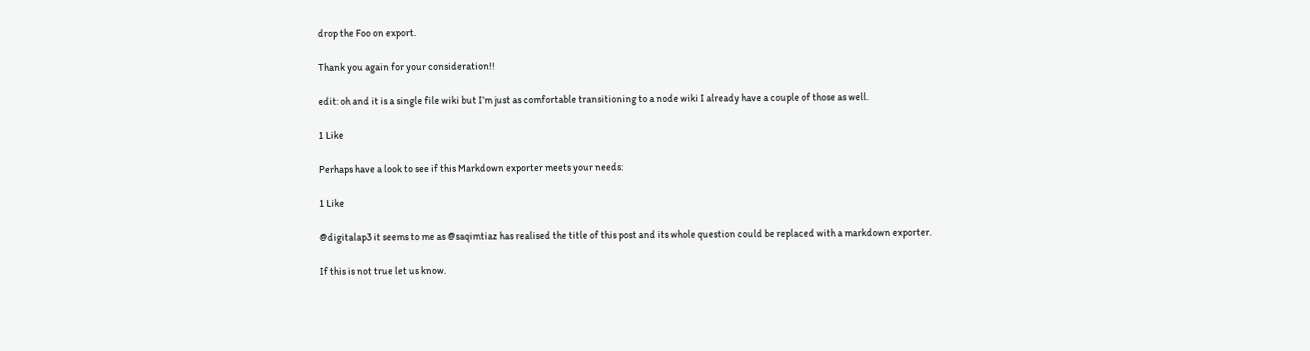drop the Foo on export.

Thank you again for your consideration!!

edit: oh and it is a single file wiki but I’m just as comfortable transitioning to a node wiki I already have a couple of those as well.

1 Like

Perhaps have a look to see if this Markdown exporter meets your needs:

1 Like

@digitalap3 it seems to me as @saqimtiaz has realised the title of this post and its whole question could be replaced with a markdown exporter.

If this is not true let us know.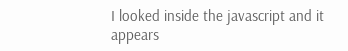I looked inside the javascript and it appears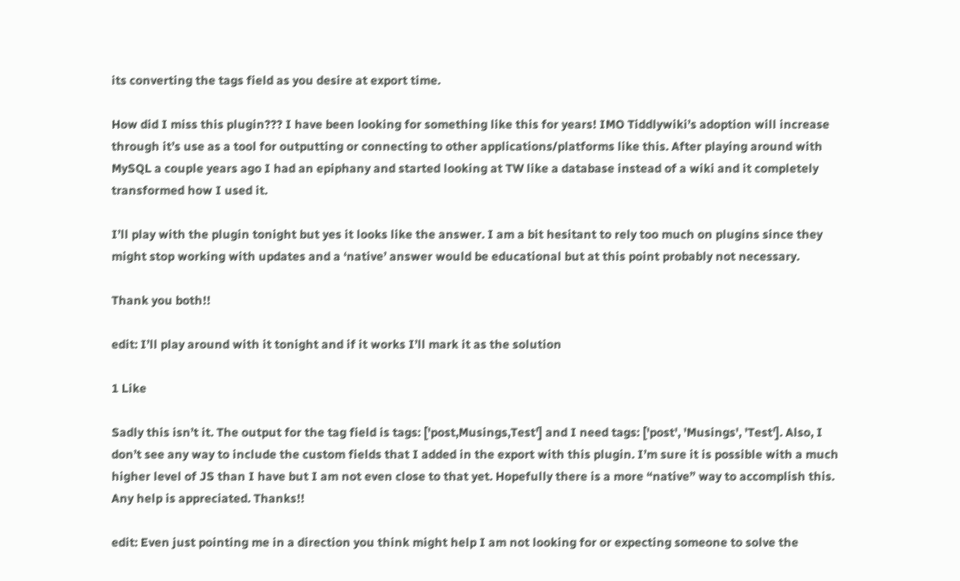its converting the tags field as you desire at export time.

How did I miss this plugin??? I have been looking for something like this for years! IMO Tiddlywiki’s adoption will increase through it’s use as a tool for outputting or connecting to other applications/platforms like this. After playing around with MySQL a couple years ago I had an epiphany and started looking at TW like a database instead of a wiki and it completely transformed how I used it.

I’ll play with the plugin tonight but yes it looks like the answer. I am a bit hesitant to rely too much on plugins since they might stop working with updates and a ‘native’ answer would be educational but at this point probably not necessary.

Thank you both!!

edit: I’ll play around with it tonight and if it works I’ll mark it as the solution

1 Like

Sadly this isn’t it. The output for the tag field is tags: ['post,Musings,Test'] and I need tags: ['post', 'Musings', 'Test']. Also, I don’t see any way to include the custom fields that I added in the export with this plugin. I’m sure it is possible with a much higher level of JS than I have but I am not even close to that yet. Hopefully there is a more “native” way to accomplish this. Any help is appreciated. Thanks!!

edit: Even just pointing me in a direction you think might help I am not looking for or expecting someone to solve the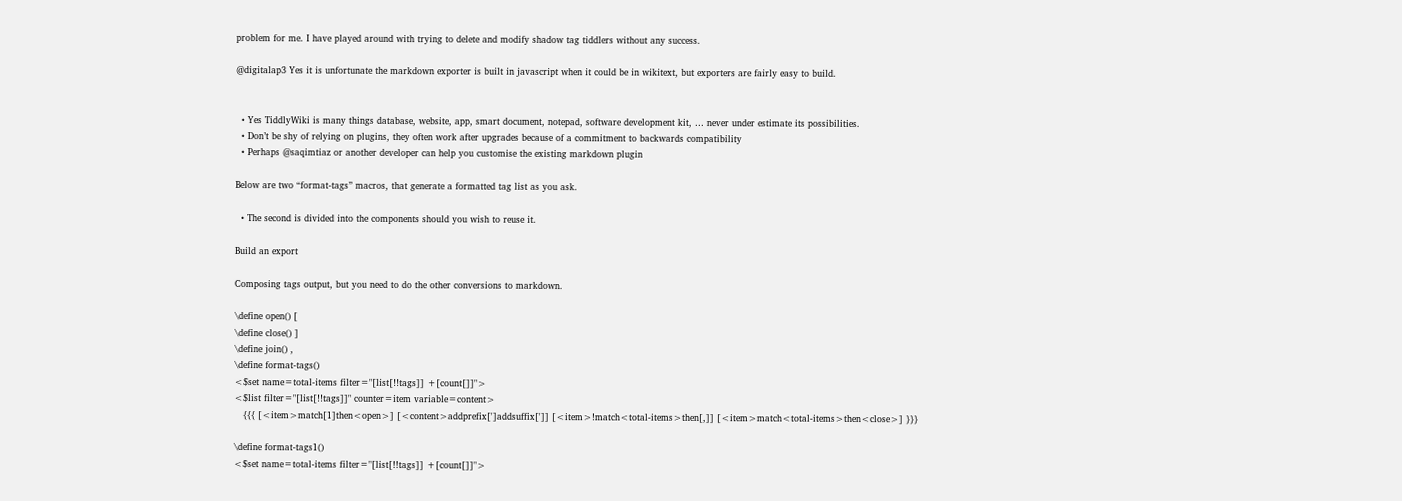problem for me. I have played around with trying to delete and modify shadow tag tiddlers without any success.

@digitalap3 Yes it is unfortunate the markdown exporter is built in javascript when it could be in wikitext, but exporters are fairly easy to build.


  • Yes TiddlyWiki is many things database, website, app, smart document, notepad, software development kit, … never under estimate its possibilities.
  • Don’t be shy of relying on plugins, they often work after upgrades because of a commitment to backwards compatibility
  • Perhaps @saqimtiaz or another developer can help you customise the existing markdown plugin

Below are two “format-tags” macros, that generate a formatted tag list as you ask.

  • The second is divided into the components should you wish to reuse it.

Build an export

Composing tags output, but you need to do the other conversions to markdown.

\define open() [
\define close() ]
\define join() ,
\define format-tags()
<$set name=total-items filter="[list[!!tags]] +[count[]]">
<$list filter="[list[!!tags]]" counter=item variable=content>
   {{{ [<item>match[1]then<open>] [<content>addprefix[']addsuffix[']] [<item>!match<total-items>then[,]] [<item>match<total-items>then<close>] }}}

\define format-tags1()
<$set name=total-items filter="[list[!!tags]] +[count[]]">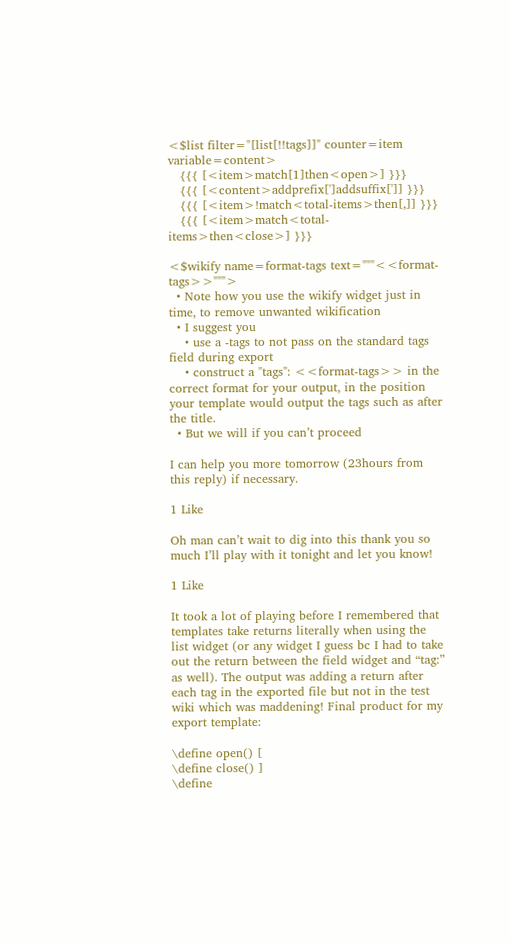<$list filter="[list[!!tags]]" counter=item variable=content>
   {{{ [<item>match[1]then<open>] }}}
   {{{ [<content>addprefix[']addsuffix[']] }}}
   {{{ [<item>!match<total-items>then[,]] }}}
   {{{ [<item>match<total-items>then<close>] }}}

<$wikify name=format-tags text="""<<format-tags>>""">
  • Note how you use the wikify widget just in time, to remove unwanted wikification
  • I suggest you
    • use a -tags to not pass on the standard tags field during export
    • construct a "tags": <<format-tags>> in the correct format for your output, in the position your template would output the tags such as after the title.
  • But we will if you can’t proceed

I can help you more tomorrow (23hours from this reply) if necessary.

1 Like

Oh man can’t wait to dig into this thank you so much I’ll play with it tonight and let you know!

1 Like

It took a lot of playing before I remembered that templates take returns literally when using the list widget (or any widget I guess bc I had to take out the return between the field widget and “tag:” as well). The output was adding a return after each tag in the exported file but not in the test wiki which was maddening! Final product for my export template:

\define open() [
\define close() ]
\define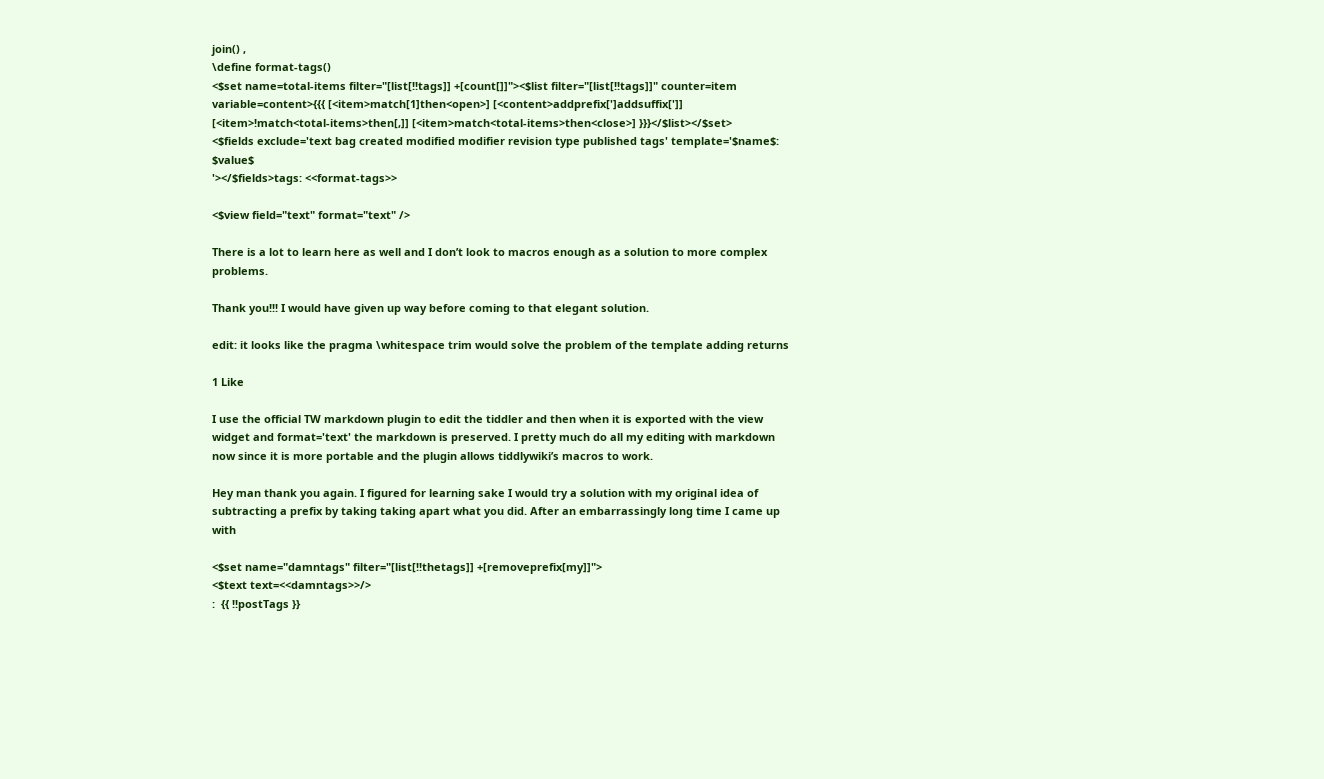join() ,
\define format-tags()
<$set name=total-items filter="[list[!!tags]] +[count[]]"><$list filter="[list[!!tags]]" counter=item variable=content>{{{ [<item>match[1]then<open>] [<content>addprefix[']addsuffix[']] [<item>!match<total-items>then[,]] [<item>match<total-items>then<close>] }}}</$list></$set>
<$fields exclude='text bag created modified modifier revision type published tags' template='$name$: $value$
'></$fields>tags: <<format-tags>>

<$view field="text" format="text" />

There is a lot to learn here as well and I don’t look to macros enough as a solution to more complex problems.

Thank you!!! I would have given up way before coming to that elegant solution.

edit: it looks like the pragma \whitespace trim would solve the problem of the template adding returns

1 Like

I use the official TW markdown plugin to edit the tiddler and then when it is exported with the view widget and format='text' the markdown is preserved. I pretty much do all my editing with markdown now since it is more portable and the plugin allows tiddlywiki’s macros to work.

Hey man thank you again. I figured for learning sake I would try a solution with my original idea of subtracting a prefix by taking taking apart what you did. After an embarrassingly long time I came up with

<$set name="damntags" filter="[list[!!thetags]] +[removeprefix[my]]">
<$text text=<<damntags>>/>
:  {{ !!postTags }}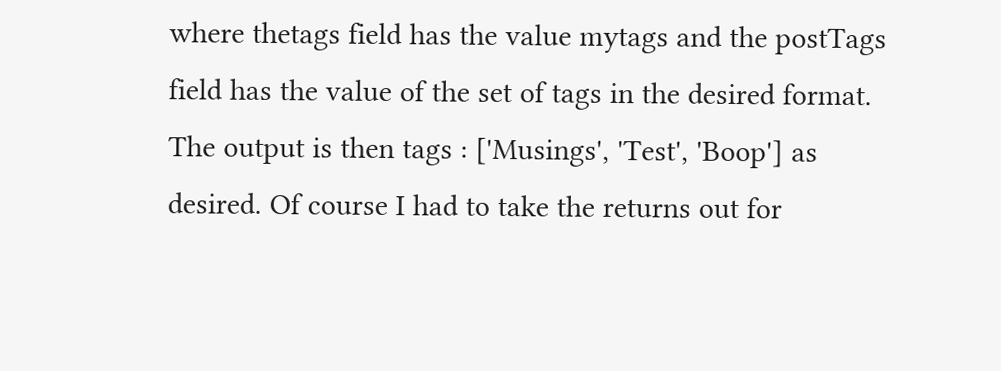where thetags field has the value mytags and the postTags field has the value of the set of tags in the desired format. The output is then tags : ['Musings', 'Test', 'Boop'] as desired. Of course I had to take the returns out for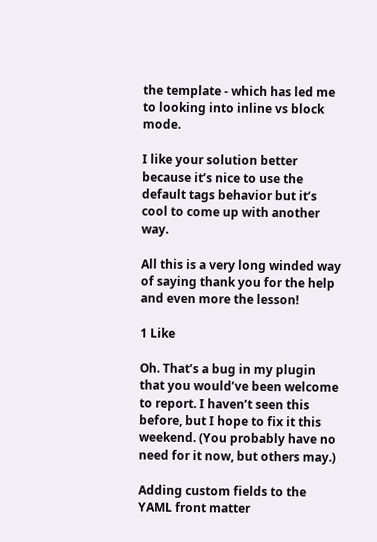the template - which has led me to looking into inline vs block mode.

I like your solution better because it’s nice to use the default tags behavior but it’s cool to come up with another way.

All this is a very long winded way of saying thank you for the help and even more the lesson!

1 Like

Oh. That’s a bug in my plugin that you would’ve been welcome to report. I haven’t seen this before, but I hope to fix it this weekend. (You probably have no need for it now, but others may.)

Adding custom fields to the YAML front matter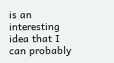is an interesting idea that I can probably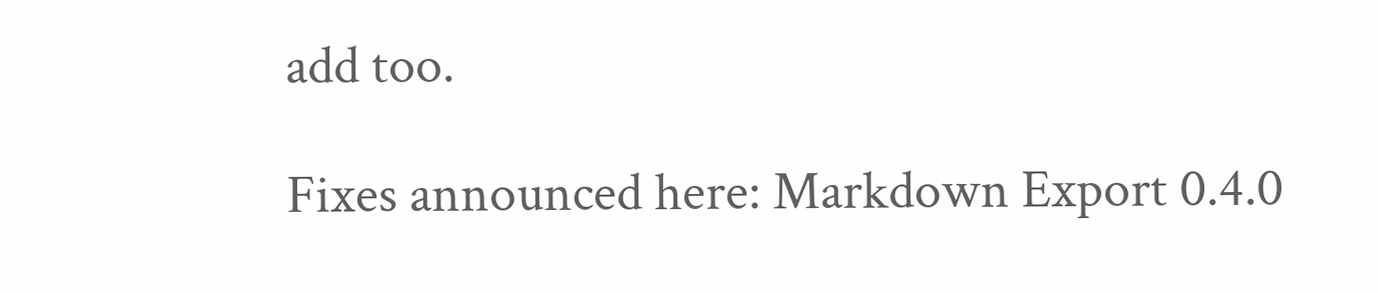add too.

Fixes announced here: Markdown Export 0.4.0